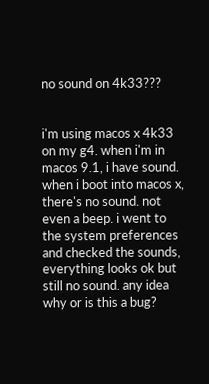no sound on 4k33???


i'm using macos x 4k33 on my g4. when i'm in macos 9.1, i have sound. when i boot into macos x, there's no sound. not even a beep. i went to the system preferences and checked the sounds, everything looks ok but still no sound. any idea why or is this a bug?